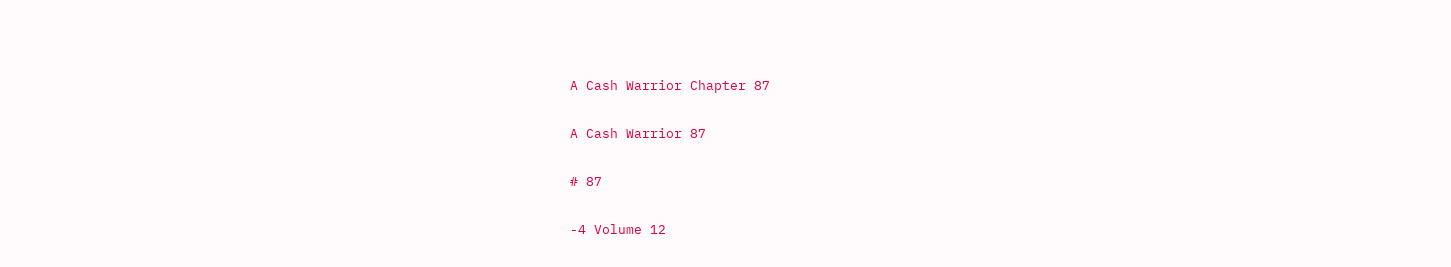A Cash Warrior Chapter 87

A Cash Warrior 87

# 87

-4 Volume 12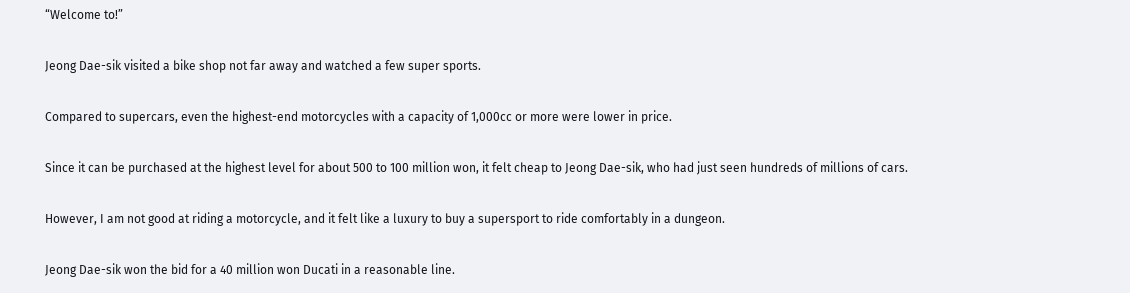“Welcome to!”

Jeong Dae-sik visited a bike shop not far away and watched a few super sports.

Compared to supercars, even the highest-end motorcycles with a capacity of 1,000cc or more were lower in price.

Since it can be purchased at the highest level for about 500 to 100 million won, it felt cheap to Jeong Dae-sik, who had just seen hundreds of millions of cars.

However, I am not good at riding a motorcycle, and it felt like a luxury to buy a supersport to ride comfortably in a dungeon.

Jeong Dae-sik won the bid for a 40 million won Ducati in a reasonable line.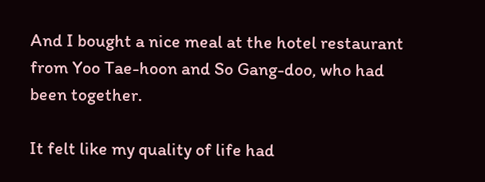And I bought a nice meal at the hotel restaurant from Yoo Tae-hoon and So Gang-doo, who had been together.

It felt like my quality of life had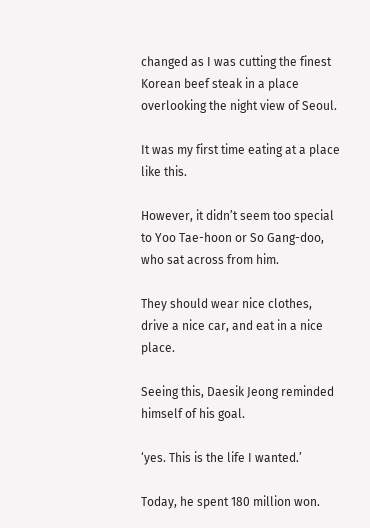changed as I was cutting the finest Korean beef steak in a place overlooking the night view of Seoul.

It was my first time eating at a place like this.

However, it didn’t seem too special to Yoo Tae-hoon or So Gang-doo, who sat across from him.

They should wear nice clothes, drive a nice car, and eat in a nice place.

Seeing this, Daesik Jeong reminded himself of his goal.

‘yes. This is the life I wanted.’

Today, he spent 180 million won.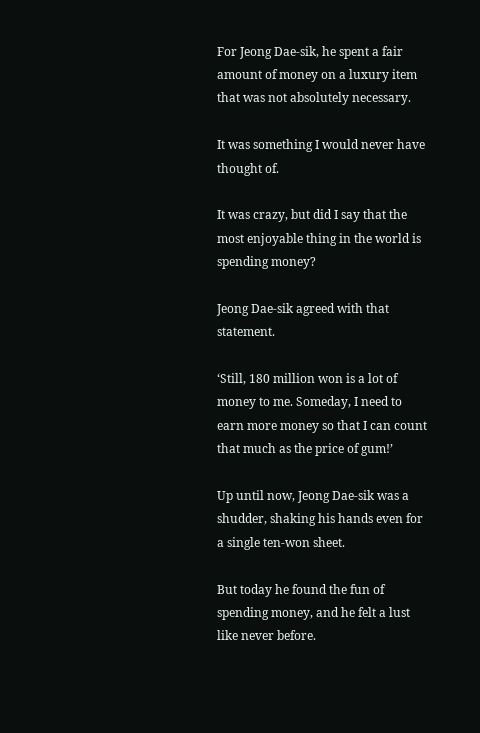For Jeong Dae-sik, he spent a fair amount of money on a luxury item that was not absolutely necessary.

It was something I would never have thought of.

It was crazy, but did I say that the most enjoyable thing in the world is spending money?

Jeong Dae-sik agreed with that statement.

‘Still, 180 million won is a lot of money to me. Someday, I need to earn more money so that I can count that much as the price of gum!’

Up until now, Jeong Dae-sik was a shudder, shaking his hands even for a single ten-won sheet.

But today he found the fun of spending money, and he felt a lust like never before.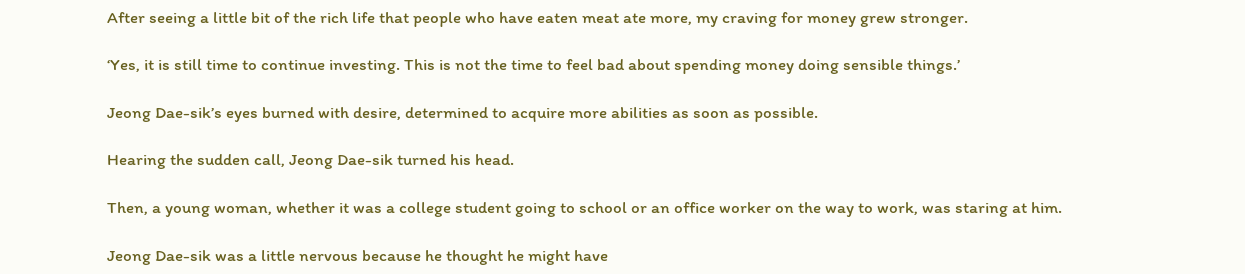After seeing a little bit of the rich life that people who have eaten meat ate more, my craving for money grew stronger.

‘Yes, it is still time to continue investing. This is not the time to feel bad about spending money doing sensible things.’

Jeong Dae-sik’s eyes burned with desire, determined to acquire more abilities as soon as possible.

Hearing the sudden call, Jeong Dae-sik turned his head.

Then, a young woman, whether it was a college student going to school or an office worker on the way to work, was staring at him.

Jeong Dae-sik was a little nervous because he thought he might have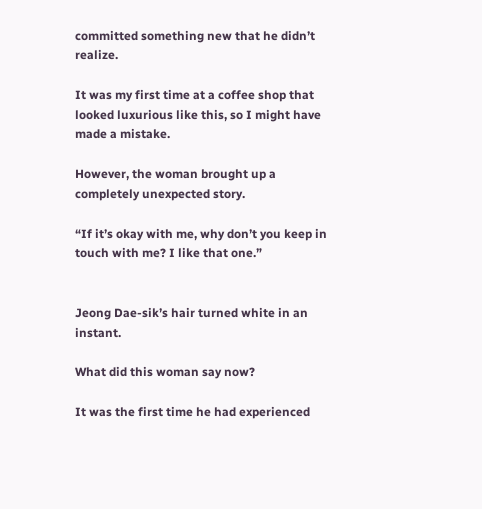committed something new that he didn’t realize.

It was my first time at a coffee shop that looked luxurious like this, so I might have made a mistake.

However, the woman brought up a completely unexpected story.

“If it’s okay with me, why don’t you keep in touch with me? I like that one.”


Jeong Dae-sik’s hair turned white in an instant.

What did this woman say now?

It was the first time he had experienced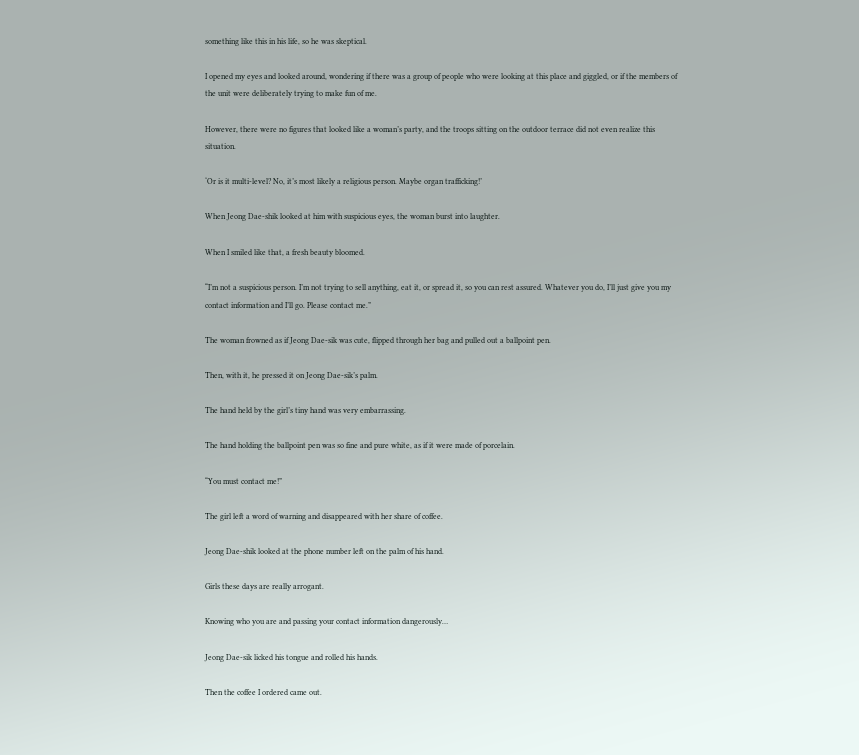something like this in his life, so he was skeptical.

I opened my eyes and looked around, wondering if there was a group of people who were looking at this place and giggled, or if the members of the unit were deliberately trying to make fun of me.

However, there were no figures that looked like a woman’s party, and the troops sitting on the outdoor terrace did not even realize this situation.

‘Or is it multi-level? No, it’s most likely a religious person. Maybe organ trafficking!’

When Jeong Dae-shik looked at him with suspicious eyes, the woman burst into laughter.

When I smiled like that, a fresh beauty bloomed.

“I’m not a suspicious person. I’m not trying to sell anything, eat it, or spread it, so you can rest assured. Whatever you do, I’ll just give you my contact information and I’ll go. Please contact me.”

The woman frowned as if Jeong Dae-sik was cute, flipped through her bag and pulled out a ballpoint pen.

Then, with it, he pressed it on Jeong Dae-sik’s palm.

The hand held by the girl’s tiny hand was very embarrassing.

The hand holding the ballpoint pen was so fine and pure white, as if it were made of porcelain.

“You must contact me!”

The girl left a word of warning and disappeared with her share of coffee.

Jeong Dae-shik looked at the phone number left on the palm of his hand.

Girls these days are really arrogant.

Knowing who you are and passing your contact information dangerously…

Jeong Dae-sik licked his tongue and rolled his hands.

Then the coffee I ordered came out.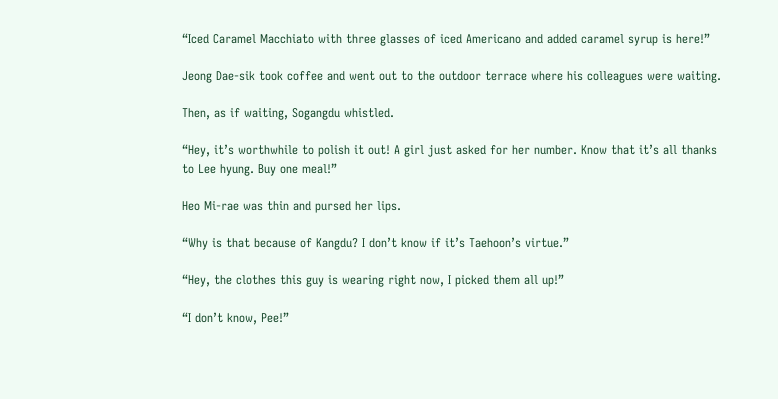“Iced Caramel Macchiato with three glasses of iced Americano and added caramel syrup is here!”

Jeong Dae-sik took coffee and went out to the outdoor terrace where his colleagues were waiting.

Then, as if waiting, Sogangdu whistled.

“Hey, it’s worthwhile to polish it out! A girl just asked for her number. Know that it’s all thanks to Lee hyung. Buy one meal!”

Heo Mi-rae was thin and pursed her lips.

“Why is that because of Kangdu? I don’t know if it’s Taehoon’s virtue.”

“Hey, the clothes this guy is wearing right now, I picked them all up!”

“I don’t know, Pee!”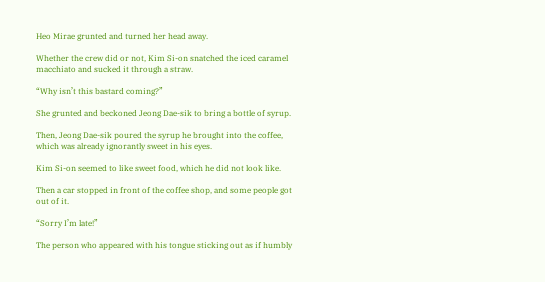Heo Mirae grunted and turned her head away.

Whether the crew did or not, Kim Si-on snatched the iced caramel macchiato and sucked it through a straw.

“Why isn’t this bastard coming?”

She grunted and beckoned Jeong Dae-sik to bring a bottle of syrup.

Then, Jeong Dae-sik poured the syrup he brought into the coffee, which was already ignorantly sweet in his eyes.

Kim Si-on seemed to like sweet food, which he did not look like.

Then a car stopped in front of the coffee shop, and some people got out of it.

“Sorry I’m late!”

The person who appeared with his tongue sticking out as if humbly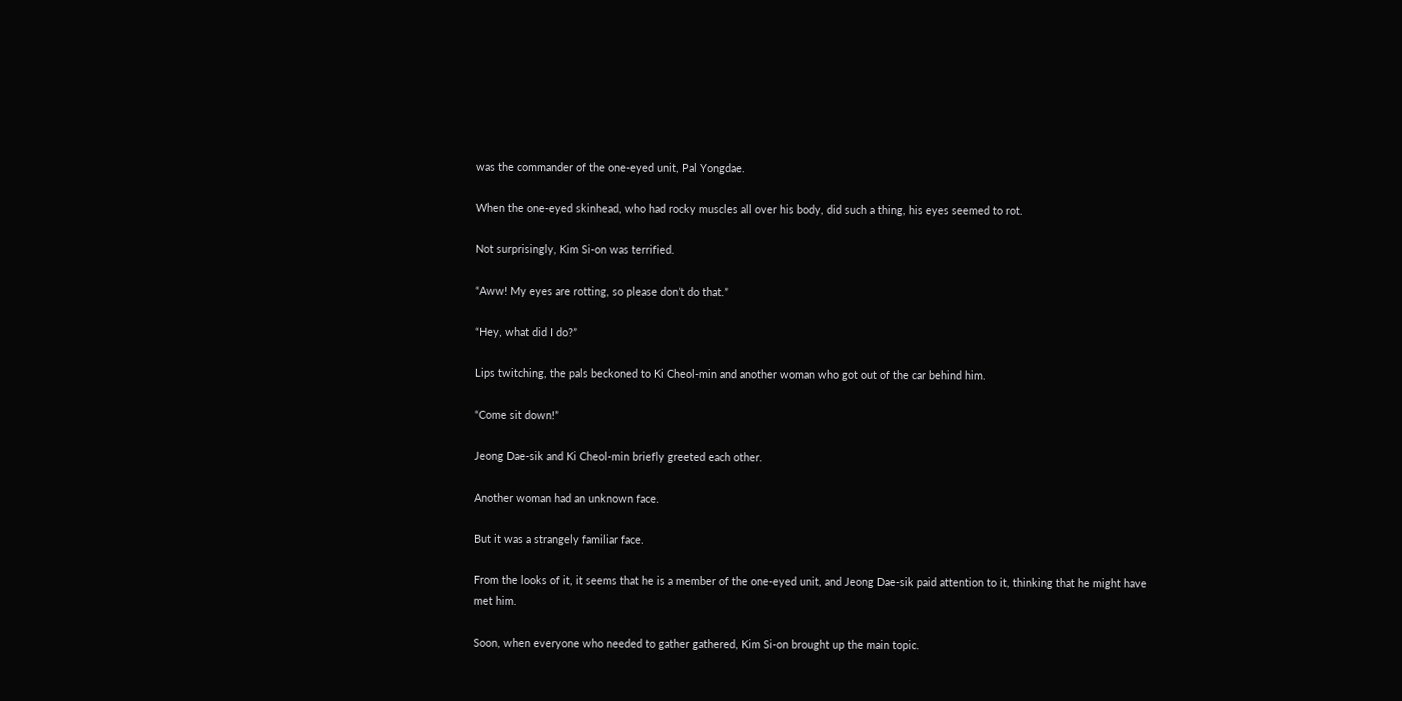was the commander of the one-eyed unit, Pal Yongdae.

When the one-eyed skinhead, who had rocky muscles all over his body, did such a thing, his eyes seemed to rot.

Not surprisingly, Kim Si-on was terrified.

“Aww! My eyes are rotting, so please don’t do that.”

“Hey, what did I do?”

Lips twitching, the pals beckoned to Ki Cheol-min and another woman who got out of the car behind him.

“Come sit down!”

Jeong Dae-sik and Ki Cheol-min briefly greeted each other.

Another woman had an unknown face.

But it was a strangely familiar face.

From the looks of it, it seems that he is a member of the one-eyed unit, and Jeong Dae-sik paid attention to it, thinking that he might have met him.

Soon, when everyone who needed to gather gathered, Kim Si-on brought up the main topic.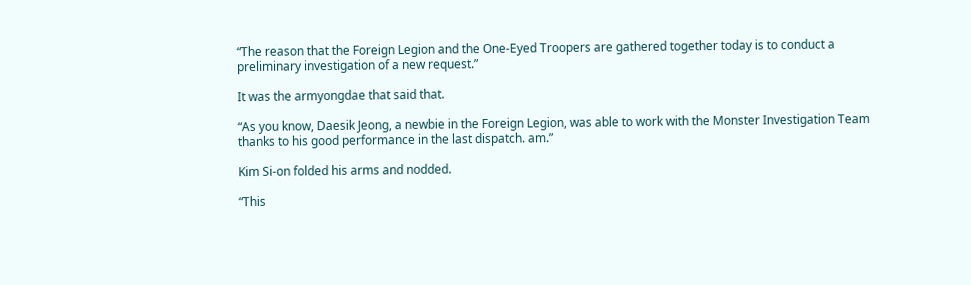“The reason that the Foreign Legion and the One-Eyed Troopers are gathered together today is to conduct a preliminary investigation of a new request.”

It was the armyongdae that said that.

“As you know, Daesik Jeong, a newbie in the Foreign Legion, was able to work with the Monster Investigation Team thanks to his good performance in the last dispatch. am.”

Kim Si-on folded his arms and nodded.

“This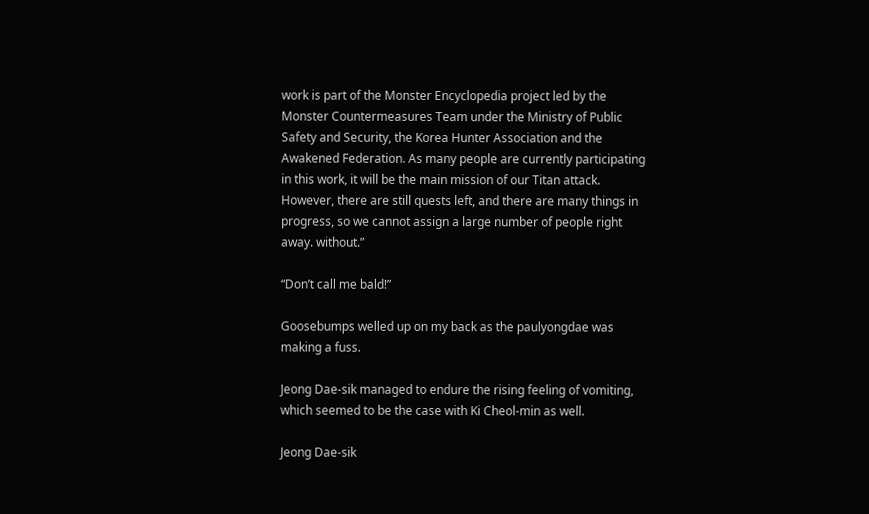work is part of the Monster Encyclopedia project led by the Monster Countermeasures Team under the Ministry of Public Safety and Security, the Korea Hunter Association and the Awakened Federation. As many people are currently participating in this work, it will be the main mission of our Titan attack. However, there are still quests left, and there are many things in progress, so we cannot assign a large number of people right away. without.”

“Don’t call me bald!”

Goosebumps welled up on my back as the paulyongdae was making a fuss.

Jeong Dae-sik managed to endure the rising feeling of vomiting, which seemed to be the case with Ki Cheol-min as well.

Jeong Dae-sik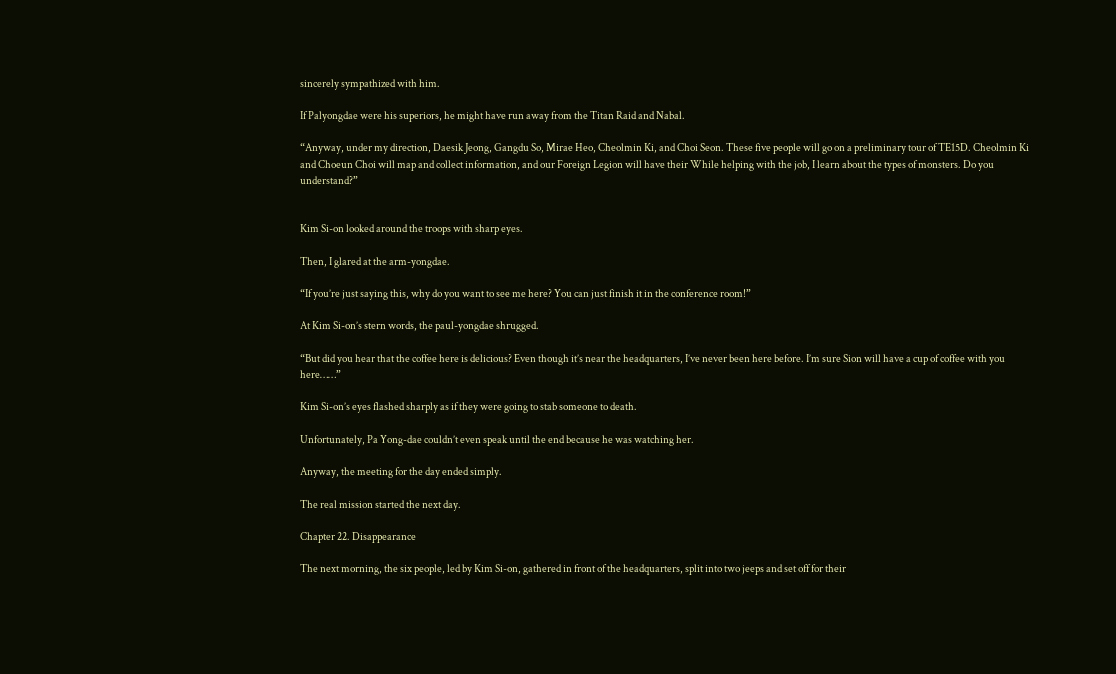sincerely sympathized with him.

If Palyongdae were his superiors, he might have run away from the Titan Raid and Nabal.

“Anyway, under my direction, Daesik Jeong, Gangdu So, Mirae Heo, Cheolmin Ki, and Choi Seon. These five people will go on a preliminary tour of TE15D. Cheolmin Ki and Choeun Choi will map and collect information, and our Foreign Legion will have their While helping with the job, I learn about the types of monsters. Do you understand?”


Kim Si-on looked around the troops with sharp eyes.

Then, I glared at the arm-yongdae.

“If you’re just saying this, why do you want to see me here? You can just finish it in the conference room!”

At Kim Si-on’s stern words, the paul-yongdae shrugged.

“But did you hear that the coffee here is delicious? Even though it’s near the headquarters, I’ve never been here before. I’m sure Sion will have a cup of coffee with you here……”

Kim Si-on’s eyes flashed sharply as if they were going to stab someone to death.

Unfortunately, Pa Yong-dae couldn’t even speak until the end because he was watching her.

Anyway, the meeting for the day ended simply.

The real mission started the next day.

Chapter 22. Disappearance

The next morning, the six people, led by Kim Si-on, gathered in front of the headquarters, split into two jeeps and set off for their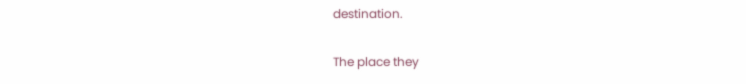destination.

The place they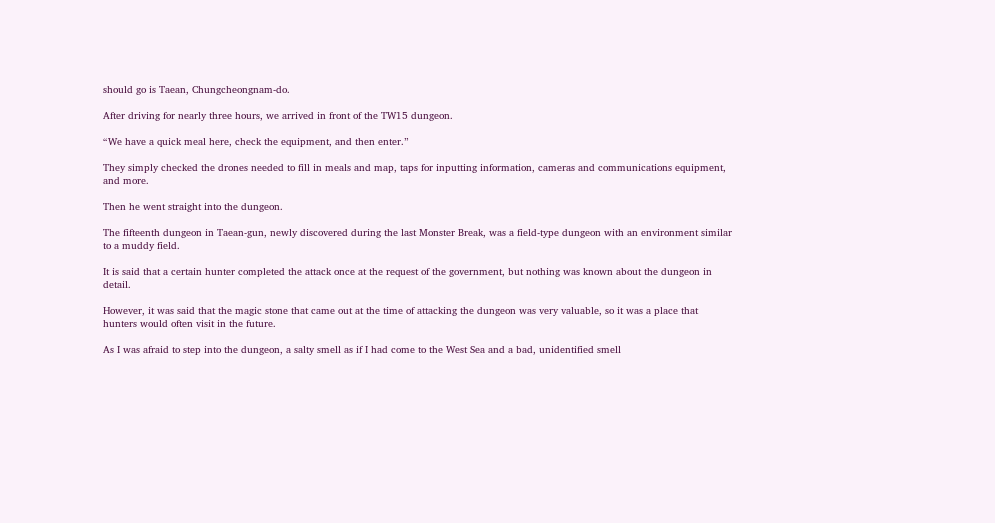should go is Taean, Chungcheongnam-do.

After driving for nearly three hours, we arrived in front of the TW15 dungeon.

“We have a quick meal here, check the equipment, and then enter.”

They simply checked the drones needed to fill in meals and map, taps for inputting information, cameras and communications equipment, and more.

Then he went straight into the dungeon.

The fifteenth dungeon in Taean-gun, newly discovered during the last Monster Break, was a field-type dungeon with an environment similar to a muddy field.

It is said that a certain hunter completed the attack once at the request of the government, but nothing was known about the dungeon in detail.

However, it was said that the magic stone that came out at the time of attacking the dungeon was very valuable, so it was a place that hunters would often visit in the future.

As I was afraid to step into the dungeon, a salty smell as if I had come to the West Sea and a bad, unidentified smell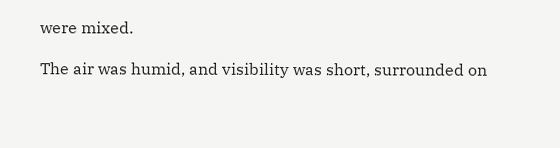were mixed.

The air was humid, and visibility was short, surrounded on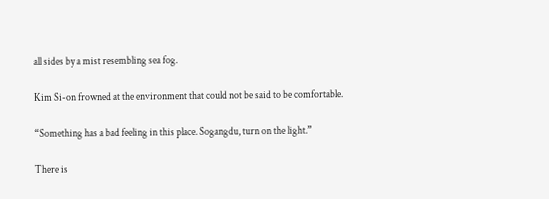all sides by a mist resembling sea fog.

Kim Si-on frowned at the environment that could not be said to be comfortable.

“Something has a bad feeling in this place. Sogangdu, turn on the light.”

There is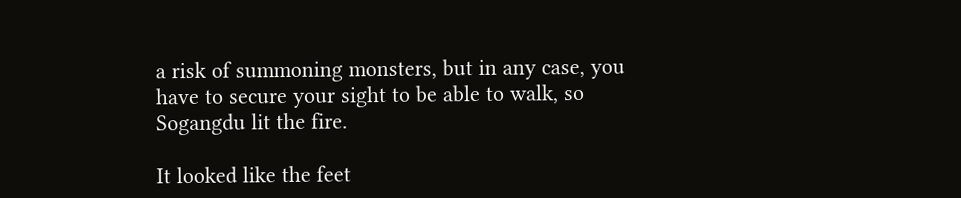a risk of summoning monsters, but in any case, you have to secure your sight to be able to walk, so Sogangdu lit the fire.

It looked like the feet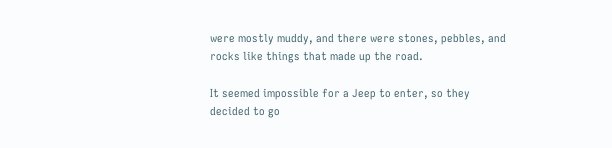were mostly muddy, and there were stones, pebbles, and rocks like things that made up the road.

It seemed impossible for a Jeep to enter, so they decided to go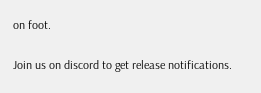on foot.

Join us on discord to get release notifications.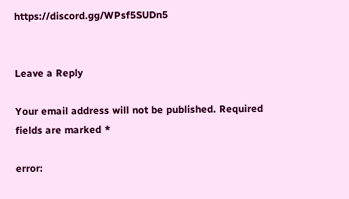https://discord.gg/WPsf5SUDn5


Leave a Reply

Your email address will not be published. Required fields are marked *

error: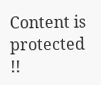Content is protected !!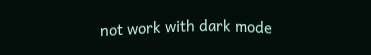not work with dark mode